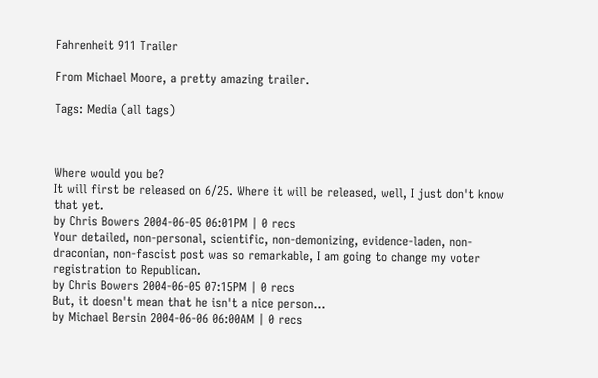Fahrenheit 911 Trailer

From Michael Moore, a pretty amazing trailer.

Tags: Media (all tags)



Where would you be?
It will first be released on 6/25. Where it will be released, well, I just don't know that yet.
by Chris Bowers 2004-06-05 06:01PM | 0 recs
Your detailed, non-personal, scientific, non-demonizing, evidence-laden, non-draconian, non-fascist post was so remarkable, I am going to change my voter registration to Republican.
by Chris Bowers 2004-06-05 07:15PM | 0 recs
But, it doesn't mean that he isn't a nice person...
by Michael Bersin 2004-06-06 06:00AM | 0 recs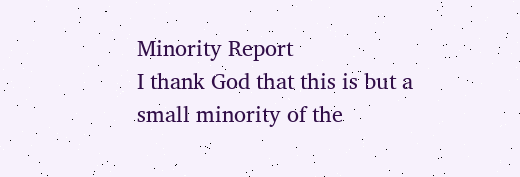Minority Report
I thank God that this is but a small minority of the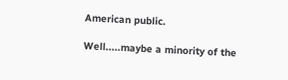American public.

Well.....maybe a minority of the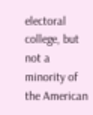electoral college, but not a minority of the American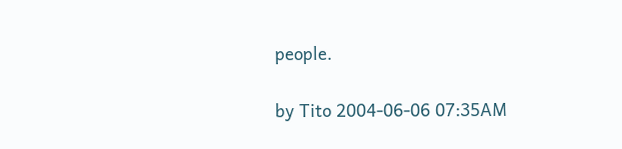people.

by Tito 2004-06-06 07:35AM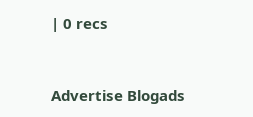| 0 recs


Advertise Blogads